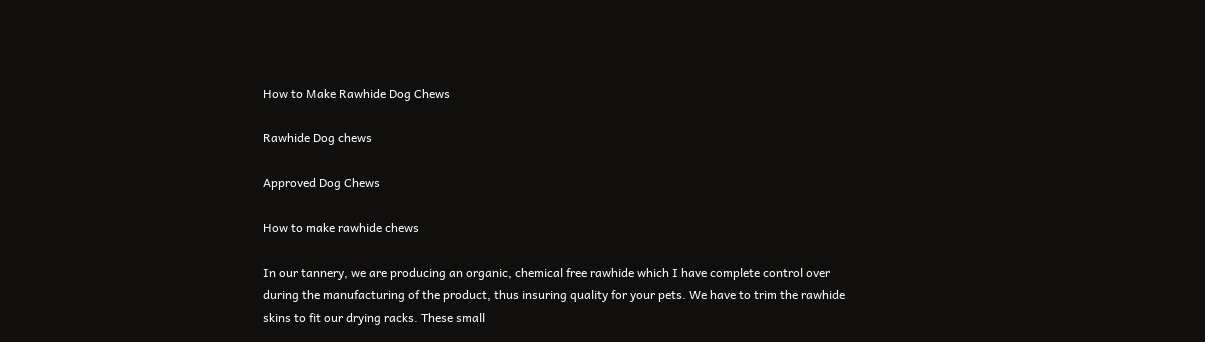How to Make Rawhide Dog Chews

Rawhide Dog chews

Approved Dog Chews

How to make rawhide chews

In our tannery, we are producing an organic, chemical free rawhide which I have complete control over during the manufacturing of the product, thus insuring quality for your pets. We have to trim the rawhide skins to fit our drying racks. These small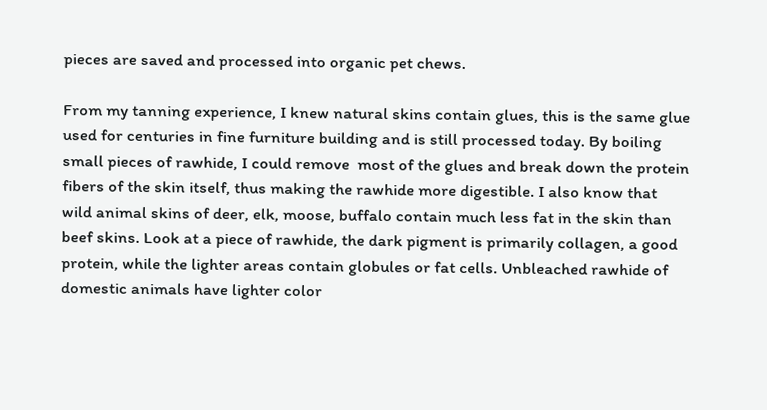pieces are saved and processed into organic pet chews.

From my tanning experience, I knew natural skins contain glues, this is the same glue used for centuries in fine furniture building and is still processed today. By boiling small pieces of rawhide, I could remove  most of the glues and break down the protein fibers of the skin itself, thus making the rawhide more digestible. I also know that wild animal skins of deer, elk, moose, buffalo contain much less fat in the skin than beef skins. Look at a piece of rawhide, the dark pigment is primarily collagen, a good protein, while the lighter areas contain globules or fat cells. Unbleached rawhide of domestic animals have lighter color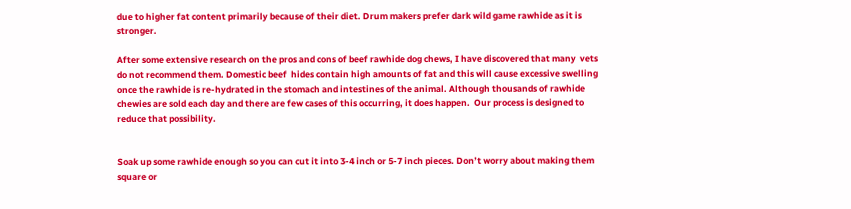due to higher fat content primarily because of their diet. Drum makers prefer dark wild game rawhide as it is stronger.

After some extensive research on the pros and cons of beef rawhide dog chews, I have discovered that many  vets do not recommend them. Domestic beef  hides contain high amounts of fat and this will cause excessive swelling once the rawhide is re-hydrated in the stomach and intestines of the animal. Although thousands of rawhide chewies are sold each day and there are few cases of this occurring, it does happen.  Our process is designed to reduce that possibility.


Soak up some rawhide enough so you can cut it into 3-4 inch or 5-7 inch pieces. Don’t worry about making them square or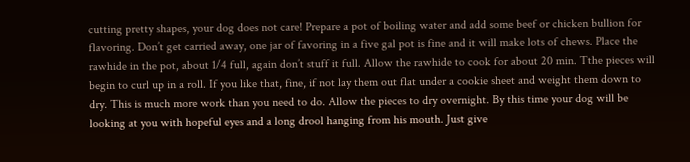cutting pretty shapes, your dog does not care! Prepare a pot of boiling water and add some beef or chicken bullion for flavoring. Don’t get carried away, one jar of favoring in a five gal pot is fine and it will make lots of chews. Place the rawhide in the pot, about 1/4 full, again don’t stuff it full. Allow the rawhide to cook for about 20 min. Tthe pieces will begin to curl up in a roll. If you like that, fine, if not lay them out flat under a cookie sheet and weight them down to dry. This is much more work than you need to do. Allow the pieces to dry overnight. By this time your dog will be looking at you with hopeful eyes and a long drool hanging from his mouth. Just give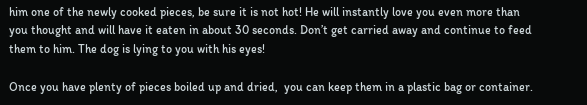him one of the newly cooked pieces, be sure it is not hot! He will instantly love you even more than you thought and will have it eaten in about 30 seconds. Don’t get carried away and continue to feed them to him. The dog is lying to you with his eyes!

Once you have plenty of pieces boiled up and dried,  you can keep them in a plastic bag or container.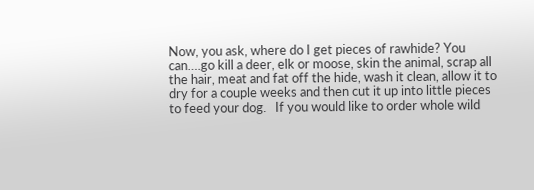Now, you ask, where do I get pieces of rawhide? You can….go kill a deer, elk or moose, skin the animal, scrap all the hair, meat and fat off the hide, wash it clean, allow it to dry for a couple weeks and then cut it up into little pieces to feed your dog.   If you would like to order whole wild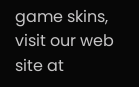game skins, visit our web site at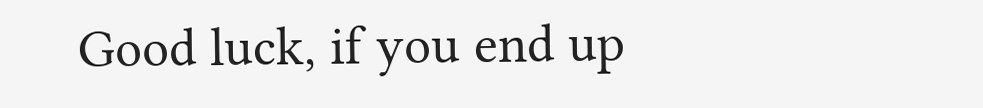Good luck, if you end up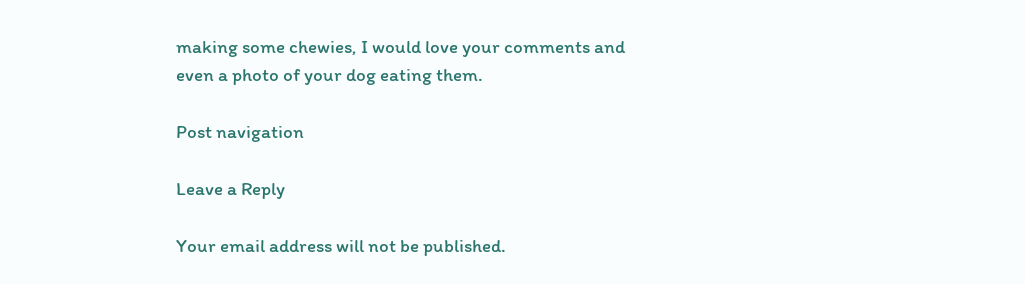making some chewies, I would love your comments and even a photo of your dog eating them.

Post navigation

Leave a Reply

Your email address will not be published.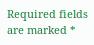Required fields are marked *